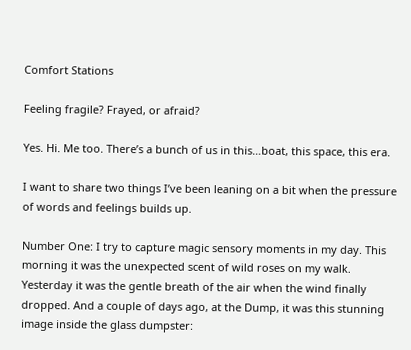Comfort Stations

Feeling fragile? Frayed, or afraid?

Yes. Hi. Me too. There’s a bunch of us in this…boat, this space, this era.

I want to share two things I’ve been leaning on a bit when the pressure of words and feelings builds up.

Number One: I try to capture magic sensory moments in my day. This morning it was the unexpected scent of wild roses on my walk. Yesterday it was the gentle breath of the air when the wind finally dropped. And a couple of days ago, at the Dump, it was this stunning image inside the glass dumpster: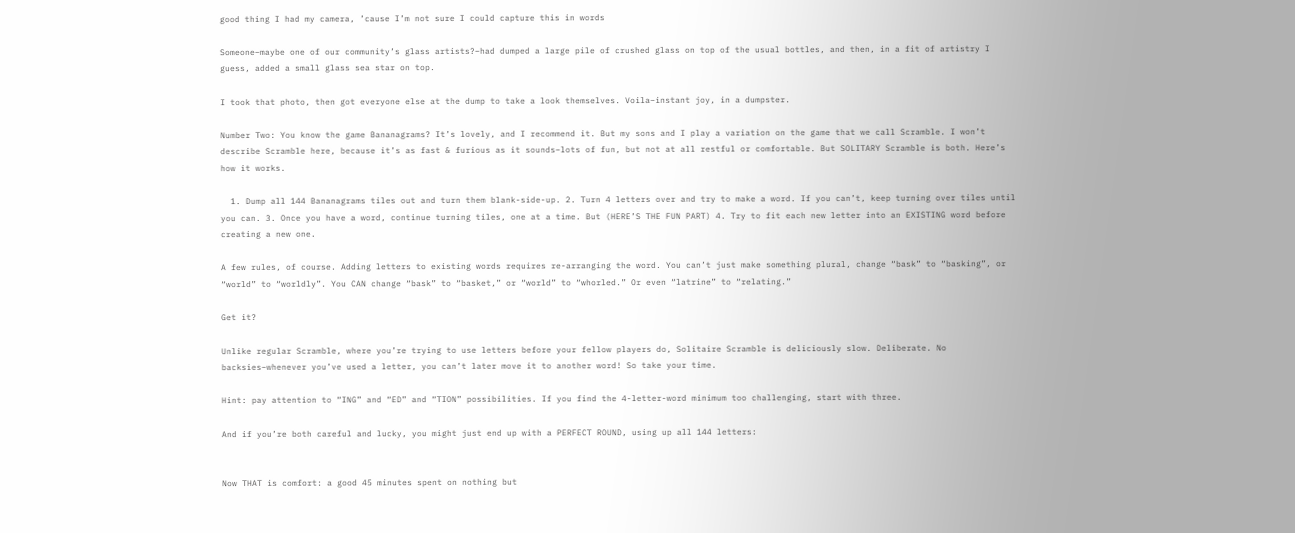good thing I had my camera, ’cause I’m not sure I could capture this in words

Someone–maybe one of our community’s glass artists?–had dumped a large pile of crushed glass on top of the usual bottles, and then, in a fit of artistry I guess, added a small glass sea star on top.

I took that photo, then got everyone else at the dump to take a look themselves. Voila–instant joy, in a dumpster.

Number Two: You know the game Bananagrams? It’s lovely, and I recommend it. But my sons and I play a variation on the game that we call Scramble. I won’t describe Scramble here, because it’s as fast & furious as it sounds–lots of fun, but not at all restful or comfortable. But SOLITARY Scramble is both. Here’s how it works.

  1. Dump all 144 Bananagrams tiles out and turn them blank-side-up. 2. Turn 4 letters over and try to make a word. If you can’t, keep turning over tiles until you can. 3. Once you have a word, continue turning tiles, one at a time. But (HERE’S THE FUN PART) 4. Try to fit each new letter into an EXISTING word before creating a new one.

A few rules, of course. Adding letters to existing words requires re-arranging the word. You can’t just make something plural, change “bask” to “basking”, or “world” to “worldly”. You CAN change “bask” to “basket,” or “world” to “whorled.” Or even “latrine” to “relating.”

Get it?

Unlike regular Scramble, where you’re trying to use letters before your fellow players do, Solitaire Scramble is deliciously slow. Deliberate. No backsies–whenever you’ve used a letter, you can’t later move it to another word! So take your time.

Hint: pay attention to “ING” and “ED” and “TION” possibilities. If you find the 4-letter-word minimum too challenging, start with three.

And if you’re both careful and lucky, you might just end up with a PERFECT ROUND, using up all 144 letters:


Now THAT is comfort: a good 45 minutes spent on nothing but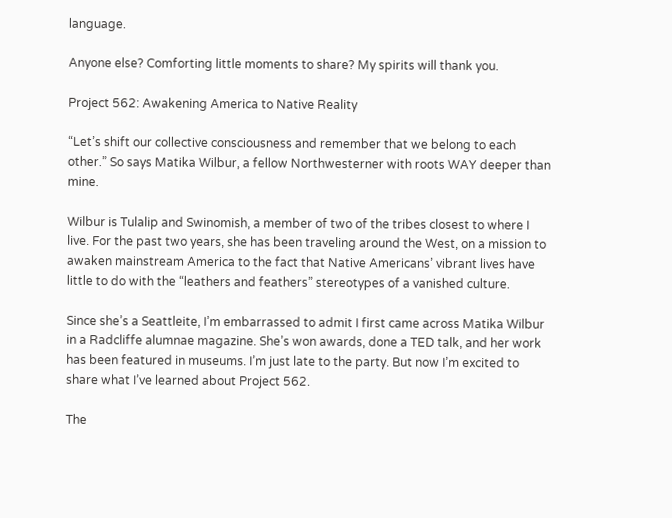language.

Anyone else? Comforting little moments to share? My spirits will thank you.

Project 562: Awakening America to Native Reality

“Let’s shift our collective consciousness and remember that we belong to each other.” So says Matika Wilbur, a fellow Northwesterner with roots WAY deeper than mine.

Wilbur is Tulalip and Swinomish, a member of two of the tribes closest to where I live. For the past two years, she has been traveling around the West, on a mission to awaken mainstream America to the fact that Native Americans’ vibrant lives have little to do with the “leathers and feathers” stereotypes of a vanished culture.

Since she’s a Seattleite, I’m embarrassed to admit I first came across Matika Wilbur in a Radcliffe alumnae magazine. She’s won awards, done a TED talk, and her work has been featured in museums. I’m just late to the party. But now I’m excited to share what I’ve learned about Project 562.

The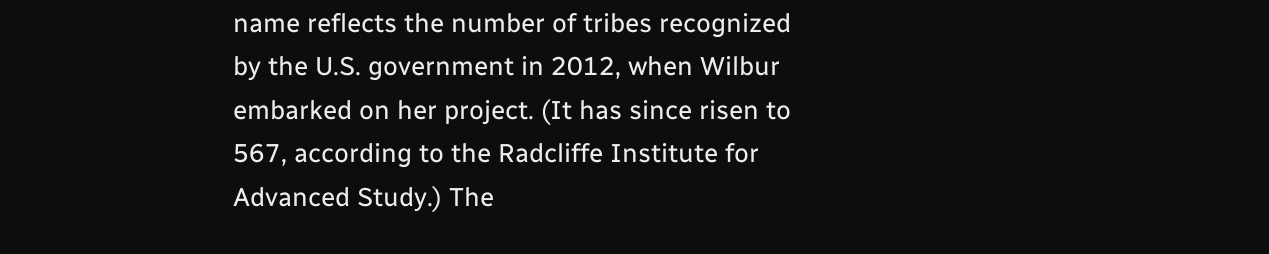name reflects the number of tribes recognized by the U.S. government in 2012, when Wilbur embarked on her project. (It has since risen to 567, according to the Radcliffe Institute for Advanced Study.) The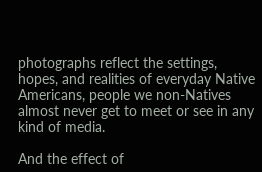photographs reflect the settings, hopes, and realities of everyday Native Americans, people we non-Natives almost never get to meet or see in any kind of media.

And the effect of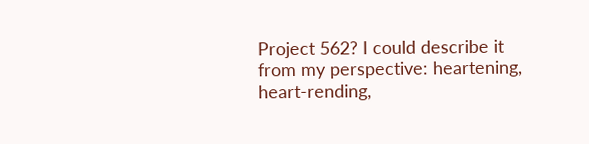Project 562? I could describe it from my perspective: heartening, heart-rending,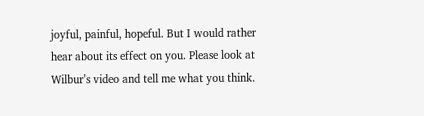joyful, painful, hopeful. But I would rather hear about its effect on you. Please look at Wilbur’s video and tell me what you think.